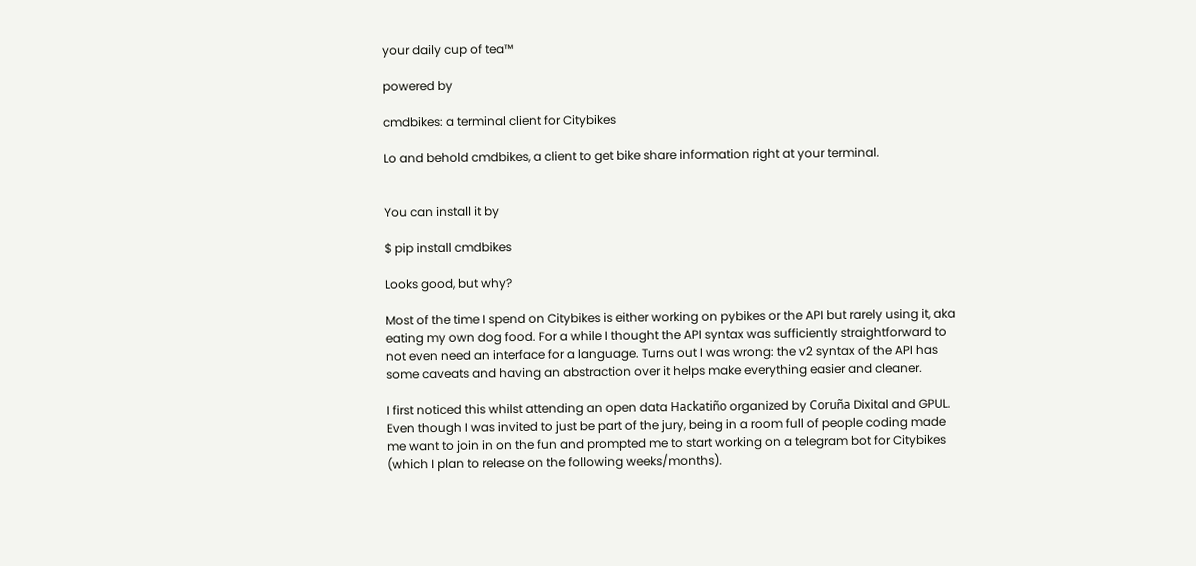your daily cup of tea™

powered by

cmdbikes: a terminal client for Citybikes

Lo and behold cmdbikes, a client to get bike share information right at your terminal.


You can install it by

$ pip install cmdbikes

Looks good, but why?

Most of the time I spend on Citybikes is either working on pybikes or the API but rarely using it, aka eating my own dog food. For a while I thought the API syntax was sufficiently straightforward to not even need an interface for a language. Turns out I was wrong: the v2 syntax of the API has some caveats and having an abstraction over it helps make everything easier and cleaner.

I first noticed this whilst attending an open data Hackatiño organized by Coruña Dixital and GPUL. Even though I was invited to just be part of the jury, being in a room full of people coding made me want to join in on the fun and prompted me to start working on a telegram bot for Citybikes (which I plan to release on the following weeks/months).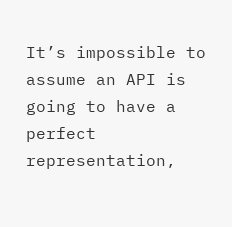It’s impossible to assume an API is going to have a perfect representation,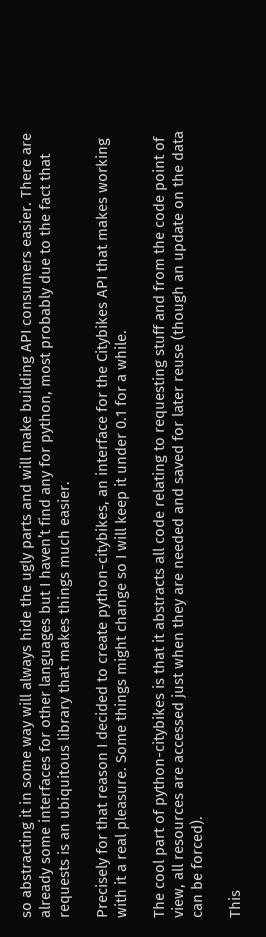so abstracting it in some way will always hide the ugly parts and will make building API consumers easier. There are already some interfaces for other languages but I haven’t find any for python, most probably due to the fact that requests is an ubiquitous library that makes things much easier.

Precisely for that reason I decided to create python-citybikes, an interface for the Citybikes API that makes working with it a real pleasure. Some things might change so I will keep it under 0.1 for a while.

The cool part of python-citybikes is that it abstracts all code relating to requesting stuff and from the code point of view, all resources are accessed just when they are needed and saved for later reuse (though an update on the data can be forced).

This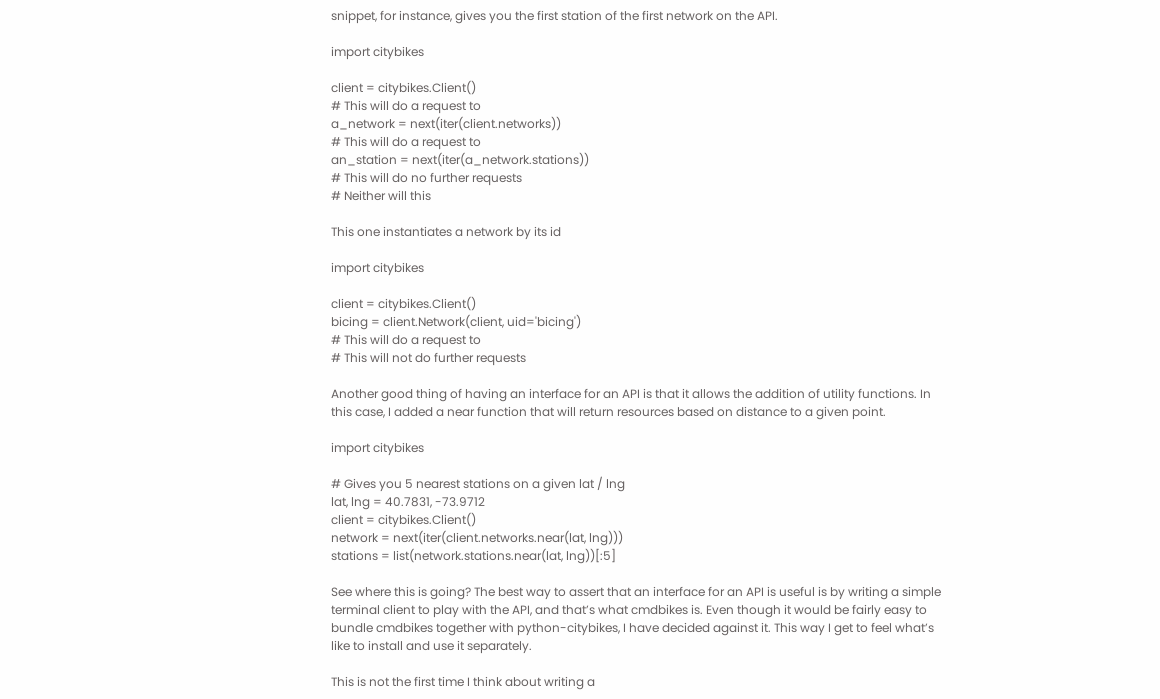snippet, for instance, gives you the first station of the first network on the API.

import citybikes

client = citybikes.Client()
# This will do a request to
a_network = next(iter(client.networks))
# This will do a request to
an_station = next(iter(a_network.stations))
# This will do no further requests
# Neither will this

This one instantiates a network by its id

import citybikes

client = citybikes.Client()
bicing = client.Network(client, uid='bicing')
# This will do a request to
# This will not do further requests

Another good thing of having an interface for an API is that it allows the addition of utility functions. In this case, I added a near function that will return resources based on distance to a given point.

import citybikes

# Gives you 5 nearest stations on a given lat / lng
lat, lng = 40.7831, -73.9712
client = citybikes.Client()
network = next(iter(client.networks.near(lat, lng)))
stations = list(network.stations.near(lat, lng))[:5]

See where this is going? The best way to assert that an interface for an API is useful is by writing a simple terminal client to play with the API, and that’s what cmdbikes is. Even though it would be fairly easy to bundle cmdbikes together with python-citybikes, I have decided against it. This way I get to feel what’s like to install and use it separately.

This is not the first time I think about writing a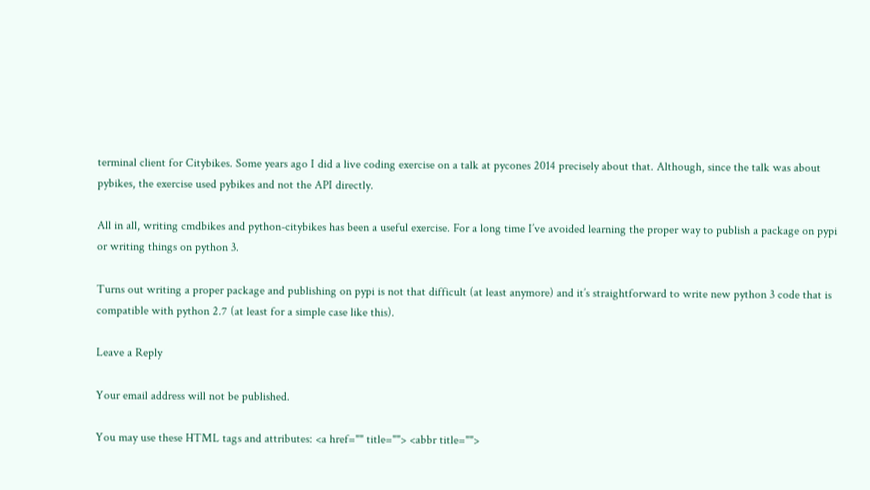terminal client for Citybikes. Some years ago I did a live coding exercise on a talk at pycones 2014 precisely about that. Although, since the talk was about pybikes, the exercise used pybikes and not the API directly.

All in all, writing cmdbikes and python-citybikes has been a useful exercise. For a long time I’ve avoided learning the proper way to publish a package on pypi or writing things on python 3.

Turns out writing a proper package and publishing on pypi is not that difficult (at least anymore) and it’s straightforward to write new python 3 code that is compatible with python 2.7 (at least for a simple case like this).

Leave a Reply

Your email address will not be published.

You may use these HTML tags and attributes: <a href="" title=""> <abbr title="">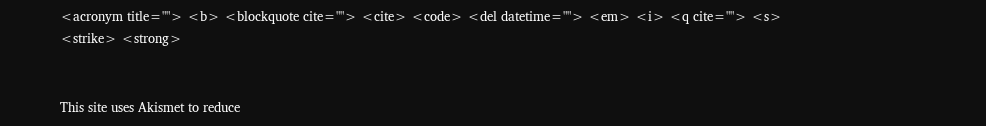<acronym title=""> <b> <blockquote cite=""> <cite> <code> <del datetime=""> <em> <i> <q cite=""> <s> <strike> <strong>


This site uses Akismet to reduce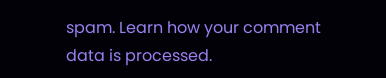spam. Learn how your comment data is processed.